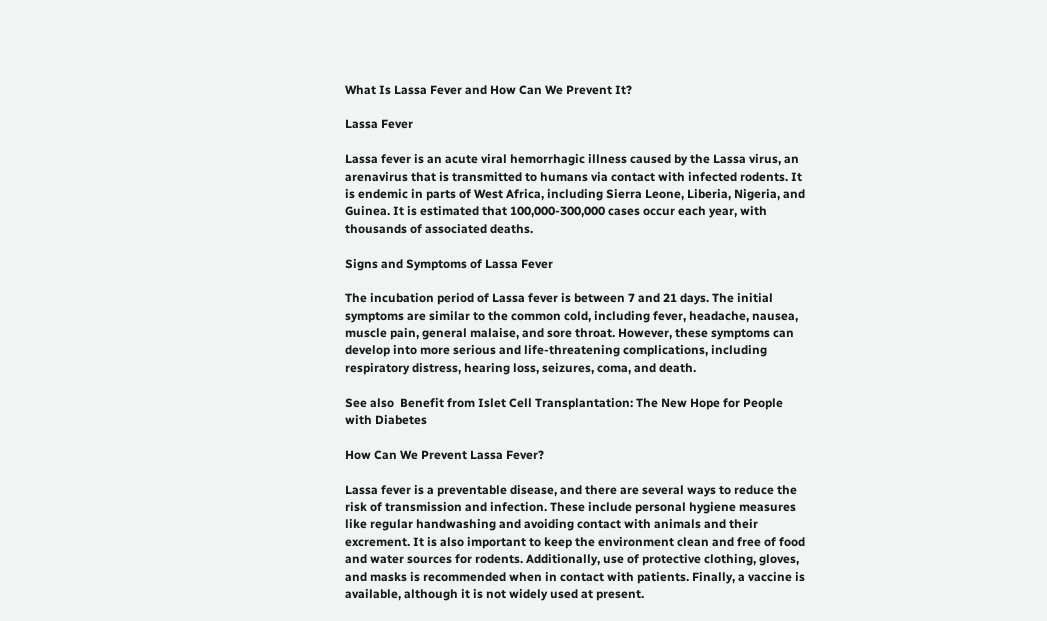What Is Lassa Fever and How Can We Prevent It?

Lassa Fever

Lassa fever is an acute viral hemorrhagic illness caused by the Lassa virus, an arenavirus that is transmitted to humans via contact with infected rodents. It is endemic in parts of West Africa, including Sierra Leone, Liberia, Nigeria, and Guinea. It is estimated that 100,000-300,000 cases occur each year, with thousands of associated deaths.

Signs and Symptoms of Lassa Fever

The incubation period of Lassa fever is between 7 and 21 days. The initial symptoms are similar to the common cold, including fever, headache, nausea, muscle pain, general malaise, and sore throat. However, these symptoms can develop into more serious and life-threatening complications, including respiratory distress, hearing loss, seizures, coma, and death.

See also  Benefit from Islet Cell Transplantation: The New Hope for People with Diabetes

How Can We Prevent Lassa Fever?

Lassa fever is a preventable disease, and there are several ways to reduce the risk of transmission and infection. These include personal hygiene measures like regular handwashing and avoiding contact with animals and their excrement. It is also important to keep the environment clean and free of food and water sources for rodents. Additionally, use of protective clothing, gloves, and masks is recommended when in contact with patients. Finally, a vaccine is available, although it is not widely used at present.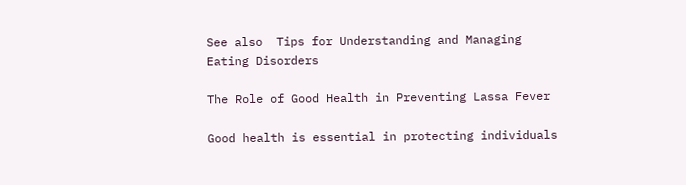See also  Tips for Understanding and Managing Eating Disorders

The Role of Good Health in Preventing Lassa Fever

Good health is essential in protecting individuals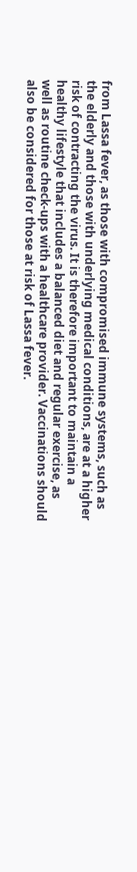from Lassa fever, as those with compromised immune systems, such as the elderly and those with underlying medical conditions, are at a higher risk of contracting the virus. It is therefore important to maintain a healthy lifestyle that includes a balanced diet and regular exercise, as well as routine check-ups with a healthcare provider. Vaccinations should also be considered for those at risk of Lassa fever.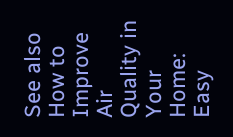See also  How to Improve Air Quality in Your Home: Easy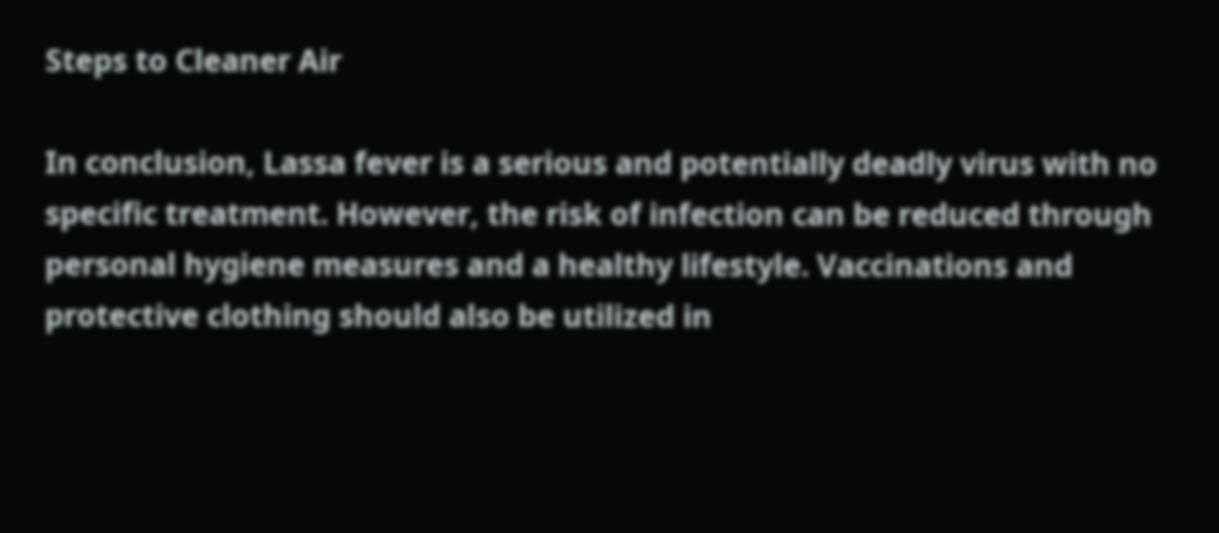Steps to Cleaner Air

In conclusion, Lassa fever is a serious and potentially deadly virus with no specific treatment. However, the risk of infection can be reduced through personal hygiene measures and a healthy lifestyle. Vaccinations and protective clothing should also be utilized in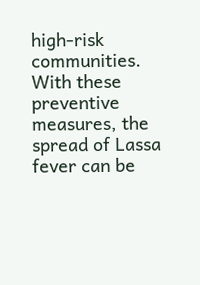high-risk communities. With these preventive measures, the spread of Lassa fever can be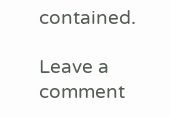contained.

Leave a comment